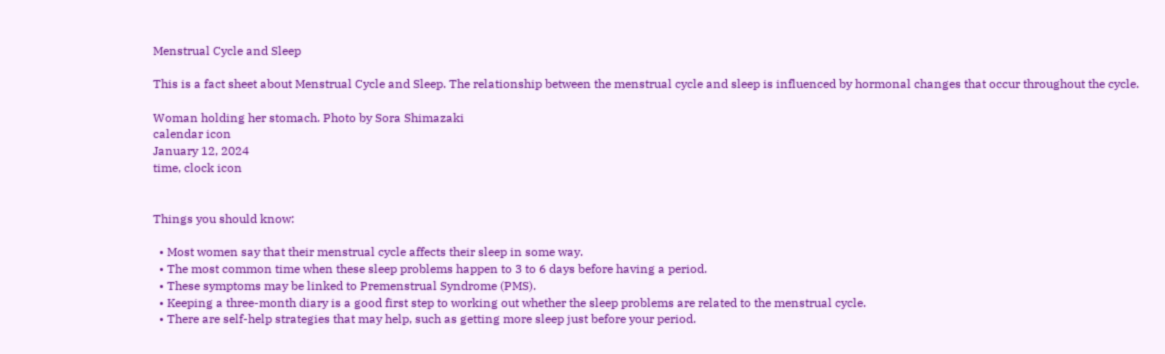Menstrual Cycle and Sleep

This is a fact sheet about Menstrual Cycle and Sleep. The relationship between the menstrual cycle and sleep is influenced by hormonal changes that occur throughout the cycle.

Woman holding her stomach. Photo by Sora Shimazaki
calendar icon
January 12, 2024
time, clock icon


Things you should know:

  • Most women say that their menstrual cycle affects their sleep in some way.
  • The most common time when these sleep problems happen to 3 to 6 days before having a period.
  • These symptoms may be linked to Premenstrual Syndrome (PMS).
  • Keeping a three-month diary is a good first step to working out whether the sleep problems are related to the menstrual cycle.
  • There are self-help strategies that may help, such as getting more sleep just before your period.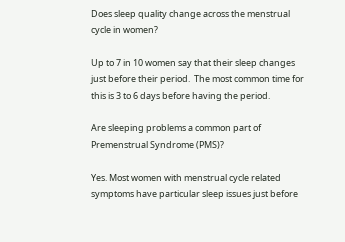Does sleep quality change across the menstrual cycle in women?

Up to 7 in 10 women say that their sleep changes just before their period.  The most common time for this is 3 to 6 days before having the period.

Are sleeping problems a common part of Premenstrual Syndrome (PMS)?

Yes. Most women with menstrual cycle related symptoms have particular sleep issues just before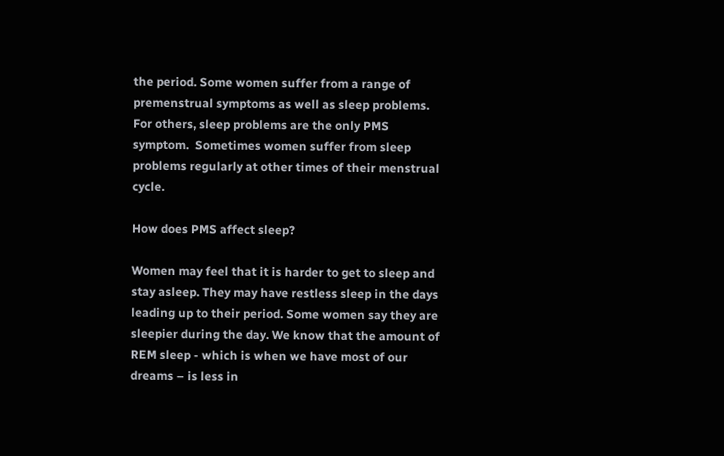the period. Some women suffer from a range of premenstrual symptoms as well as sleep problems. For others, sleep problems are the only PMS symptom.  Sometimes women suffer from sleep problems regularly at other times of their menstrual cycle.

How does PMS affect sleep?

Women may feel that it is harder to get to sleep and stay asleep. They may have restless sleep in the days leading up to their period. Some women say they are sleepier during the day. We know that the amount of REM sleep - which is when we have most of our dreams – is less in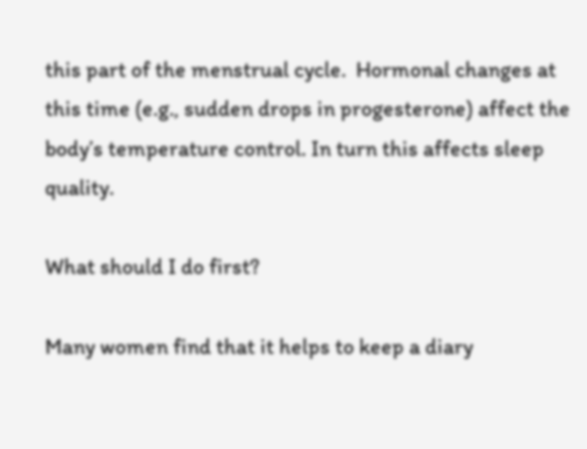this part of the menstrual cycle.  Hormonal changes at this time (e.g., sudden drops in progesterone) affect the body’s temperature control. In turn this affects sleep quality.

What should I do first?

Many women find that it helps to keep a diary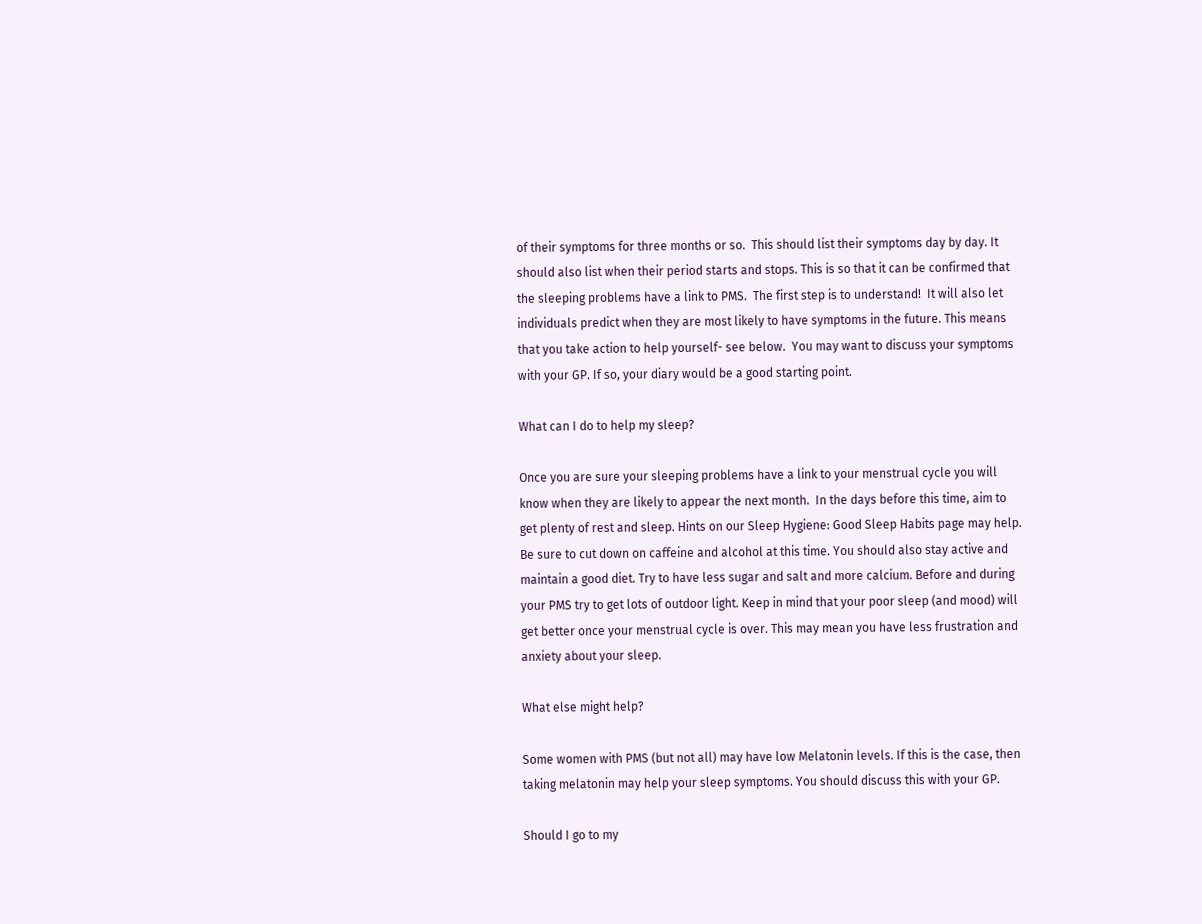of their symptoms for three months or so.  This should list their symptoms day by day. It should also list when their period starts and stops. This is so that it can be confirmed that the sleeping problems have a link to PMS.  The first step is to understand!  It will also let individuals predict when they are most likely to have symptoms in the future. This means that you take action to help yourself- see below.  You may want to discuss your symptoms with your GP. If so, your diary would be a good starting point.

What can I do to help my sleep?

Once you are sure your sleeping problems have a link to your menstrual cycle you will know when they are likely to appear the next month.  In the days before this time, aim to get plenty of rest and sleep. Hints on our Sleep Hygiene: Good Sleep Habits page may help.  Be sure to cut down on caffeine and alcohol at this time. You should also stay active and maintain a good diet. Try to have less sugar and salt and more calcium. Before and during your PMS try to get lots of outdoor light. Keep in mind that your poor sleep (and mood) will get better once your menstrual cycle is over. This may mean you have less frustration and anxiety about your sleep.

What else might help?

Some women with PMS (but not all) may have low Melatonin levels. If this is the case, then taking melatonin may help your sleep symptoms. You should discuss this with your GP.

Should I go to my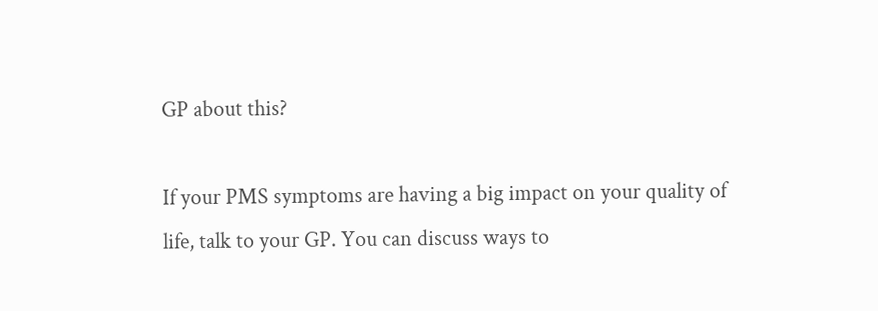GP about this?

If your PMS symptoms are having a big impact on your quality of life, talk to your GP. You can discuss ways to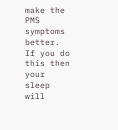make the PMS symptoms better.  If you do this then your sleep will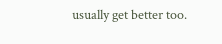usually get better too.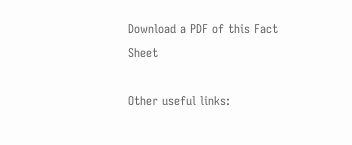Download a PDF of this Fact Sheet

Other useful links: